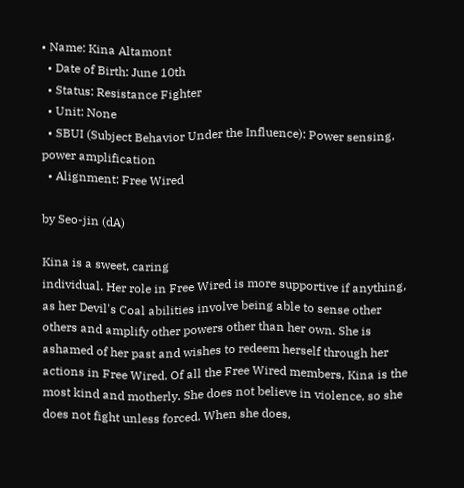• Name: Kina Altamont
  • Date of Birth: June 10th
  • Status: Resistance Fighter
  • Unit: None
  • SBUI (Subject Behavior Under the Influence): Power sensing, power amplification
  • Alignment: Free Wired

by Seo-jin (dA)

Kina is a sweet, caring
individual. Her role in Free Wired is more supportive if anything, as her Devil's Coal abilities involve being able to sense other others and amplify other powers other than her own. She is ashamed of her past and wishes to redeem herself through her actions in Free Wired. Of all the Free Wired members, Kina is the most kind and motherly. She does not believe in violence, so she does not fight unless forced. When she does,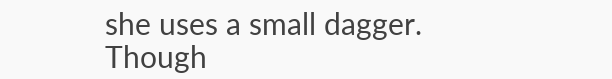she uses a small dagger. Though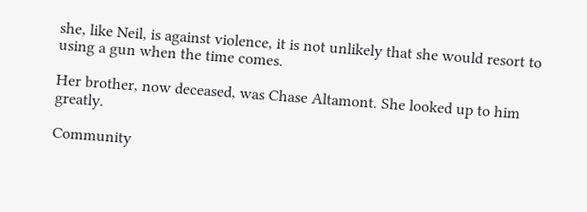she, like Neil, is against violence, it is not unlikely that she would resort to using a gun when the time comes.

Her brother, now deceased, was Chase Altamont. She looked up to him greatly.

Community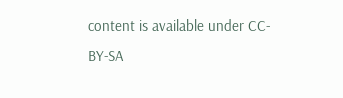content is available under CC-BY-SA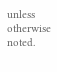unless otherwise noted.